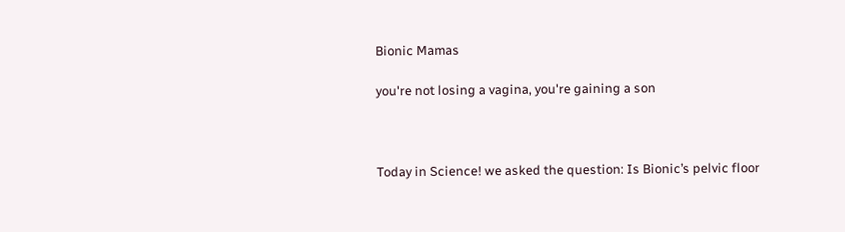Bionic Mamas

you're not losing a vagina, you're gaining a son



Today in Science! we asked the question: Is Bionic’s pelvic floor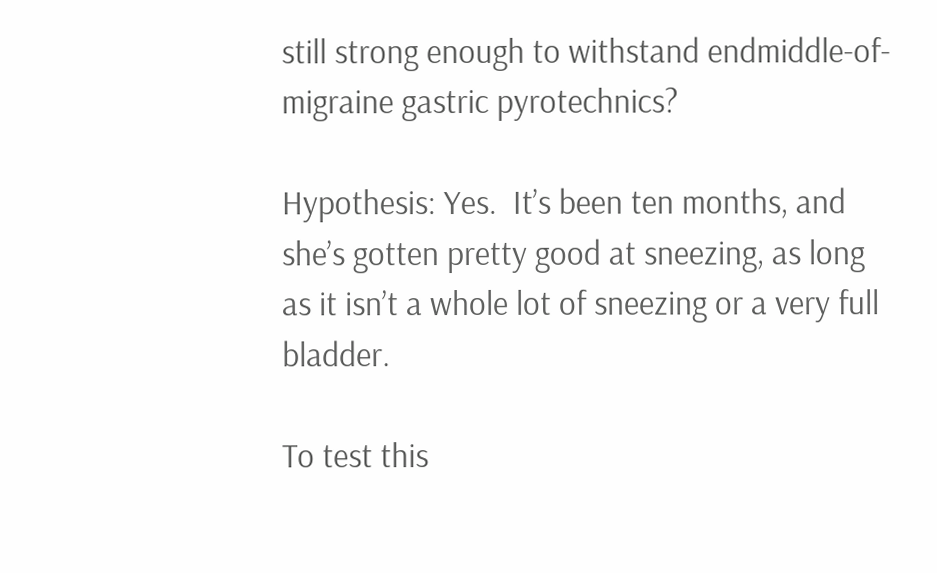still strong enough to withstand endmiddle-of-migraine gastric pyrotechnics?

Hypothesis: Yes.  It’s been ten months, and she’s gotten pretty good at sneezing, as long as it isn’t a whole lot of sneezing or a very full bladder.

To test this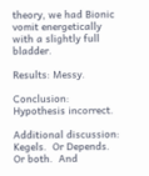theory, we had Bionic vomit energetically with a slightly full bladder.

Results: Messy.

Conclusion: Hypothesis incorrect.

Additional discussion: Kegels.  Or Depends.  Or both.  And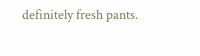definitely fresh pants.